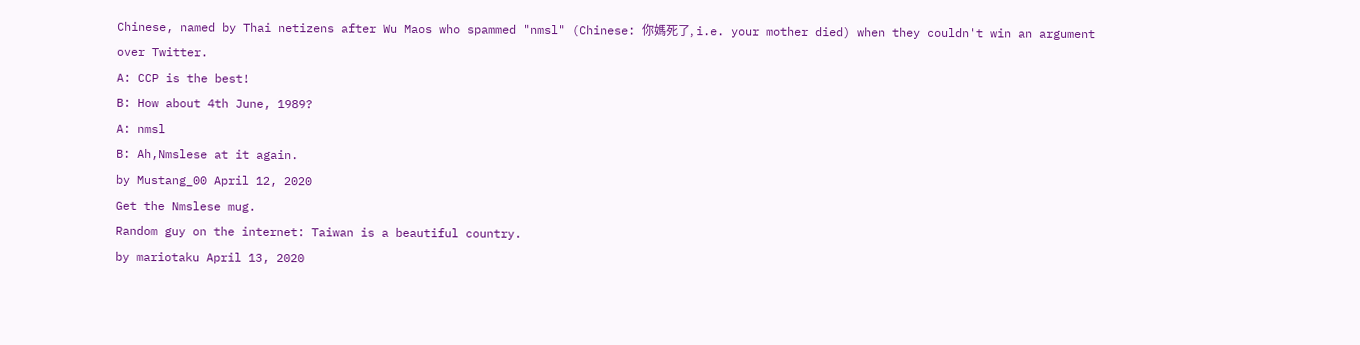Chinese, named by Thai netizens after Wu Maos who spammed "nmsl" (Chinese: 你媽死了, i.e. your mother died) when they couldn't win an argument over Twitter.
A: CCP is the best!
B: How about 4th June, 1989?
A: nmsl
B: Ah,Nmslese at it again.
by Mustang_00 April 12, 2020
Get the Nmslese mug.
Random guy on the internet: Taiwan is a beautiful country.
by mariotaku April 13, 2020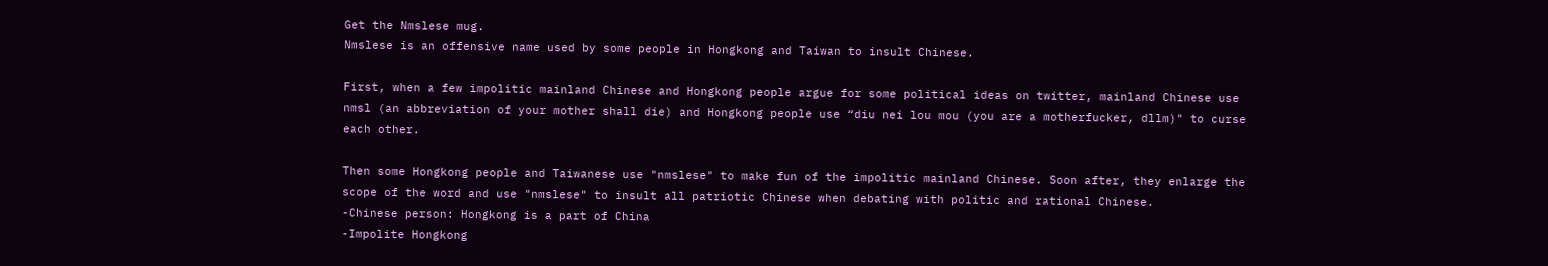Get the Nmslese mug.
Nmslese is an offensive name used by some people in Hongkong and Taiwan to insult Chinese.

First, when a few impolitic mainland Chinese and Hongkong people argue for some political ideas on twitter, mainland Chinese use nmsl (an abbreviation of your mother shall die) and Hongkong people use “diu nei lou mou (you are a motherfucker, dllm)" to curse each other.

Then some Hongkong people and Taiwanese use "nmslese" to make fun of the impolitic mainland Chinese. Soon after, they enlarge the scope of the word and use "nmslese" to insult all patriotic Chinese when debating with politic and rational Chinese.
-Chinese person: Hongkong is a part of China
-Impolite Hongkong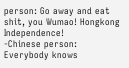person: Go away and eat shit, you Wumao! Hongkong Independence!
-Chinese person: Everybody knows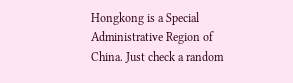Hongkong is a Special Administrative Region of China. Just check a random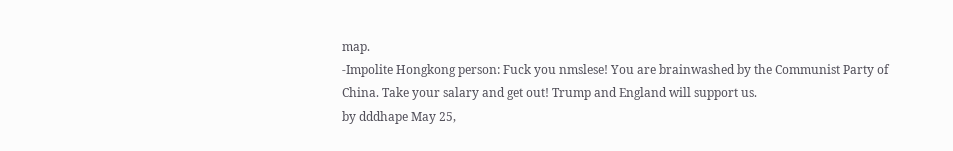map.
-Impolite Hongkong person: Fuck you nmslese! You are brainwashed by the Communist Party of China. Take your salary and get out! Trump and England will support us.
by dddhape May 25,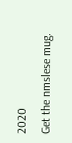2020
Get the nmslese mug.